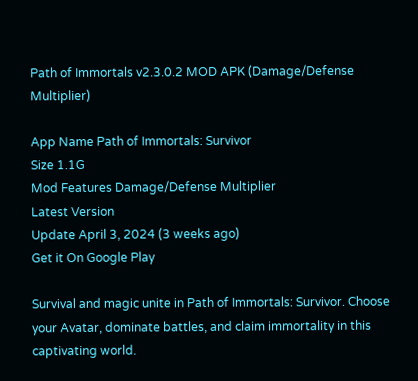Path of Immortals v2.3.0.2 MOD APK (Damage/Defense Multiplier)

App Name Path of Immortals: Survivor
Size 1.1G
Mod Features Damage/Defense Multiplier
Latest Version
Update April 3, 2024 (3 weeks ago)
Get it On Google Play

Survival and magic unite in Path of Immortals: Survivor. Choose your Avatar, dominate battles, and claim immortality in this captivating world.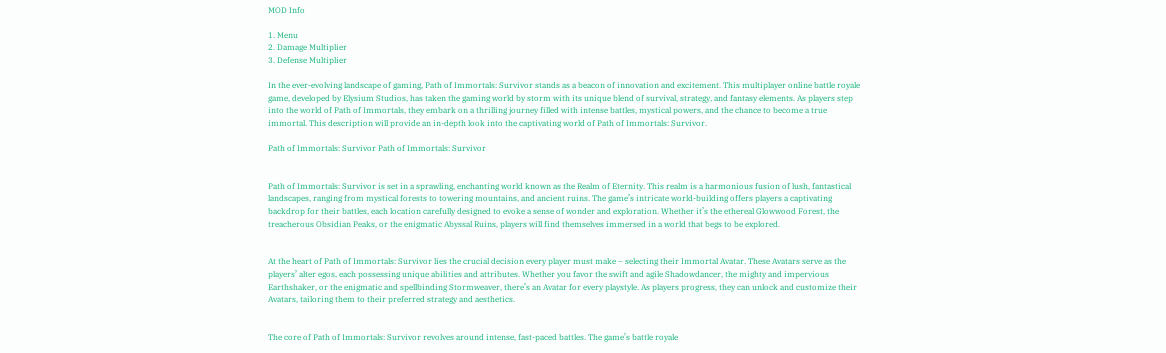MOD Info

1. Menu
2. Damage Multiplier
3. Defense Multiplier

In the ever-evolving landscape of gaming, Path of Immortals: Survivor stands as a beacon of innovation and excitement. This multiplayer online battle royale game, developed by Elysium Studios, has taken the gaming world by storm with its unique blend of survival, strategy, and fantasy elements. As players step into the world of Path of Immortals, they embark on a thrilling journey filled with intense battles, mystical powers, and the chance to become a true immortal. This description will provide an in-depth look into the captivating world of Path of Immortals: Survivor.

Path of Immortals: Survivor Path of Immortals: Survivor


Path of Immortals: Survivor is set in a sprawling, enchanting world known as the Realm of Eternity. This realm is a harmonious fusion of lush, fantastical landscapes, ranging from mystical forests to towering mountains, and ancient ruins. The game’s intricate world-building offers players a captivating backdrop for their battles, each location carefully designed to evoke a sense of wonder and exploration. Whether it’s the ethereal Glowwood Forest, the treacherous Obsidian Peaks, or the enigmatic Abyssal Ruins, players will find themselves immersed in a world that begs to be explored.


At the heart of Path of Immortals: Survivor lies the crucial decision every player must make – selecting their Immortal Avatar. These Avatars serve as the players’ alter egos, each possessing unique abilities and attributes. Whether you favor the swift and agile Shadowdancer, the mighty and impervious Earthshaker, or the enigmatic and spellbinding Stormweaver, there’s an Avatar for every playstyle. As players progress, they can unlock and customize their Avatars, tailoring them to their preferred strategy and aesthetics.


The core of Path of Immortals: Survivor revolves around intense, fast-paced battles. The game’s battle royale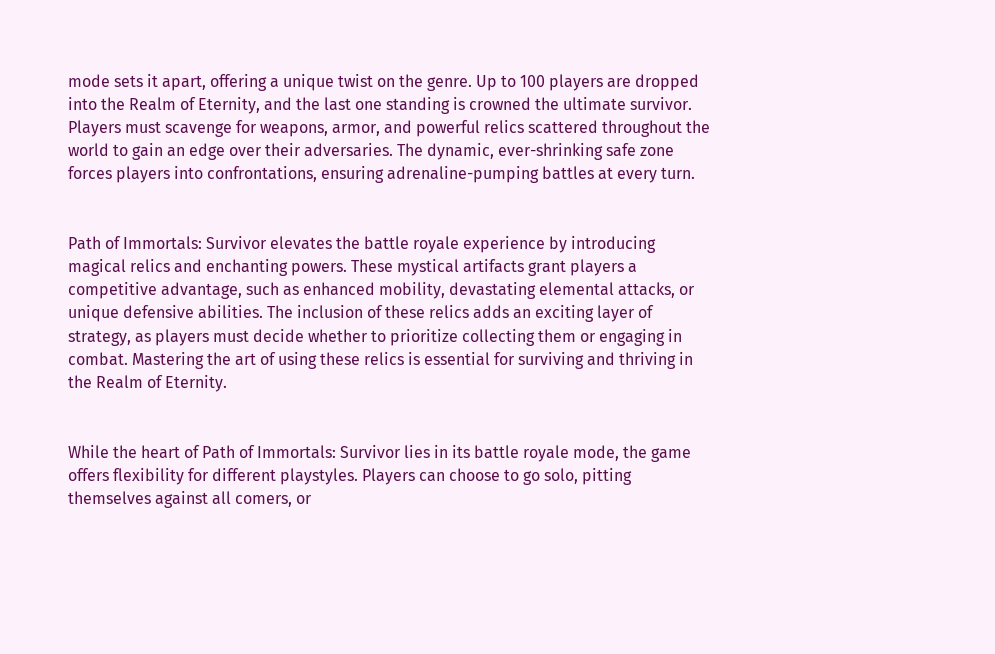mode sets it apart, offering a unique twist on the genre. Up to 100 players are dropped into the Realm of Eternity, and the last one standing is crowned the ultimate survivor. Players must scavenge for weapons, armor, and powerful relics scattered throughout the world to gain an edge over their adversaries. The dynamic, ever-shrinking safe zone forces players into confrontations, ensuring adrenaline-pumping battles at every turn.


Path of Immortals: Survivor elevates the battle royale experience by introducing magical relics and enchanting powers. These mystical artifacts grant players a competitive advantage, such as enhanced mobility, devastating elemental attacks, or unique defensive abilities. The inclusion of these relics adds an exciting layer of strategy, as players must decide whether to prioritize collecting them or engaging in combat. Mastering the art of using these relics is essential for surviving and thriving in the Realm of Eternity.


While the heart of Path of Immortals: Survivor lies in its battle royale mode, the game offers flexibility for different playstyles. Players can choose to go solo, pitting themselves against all comers, or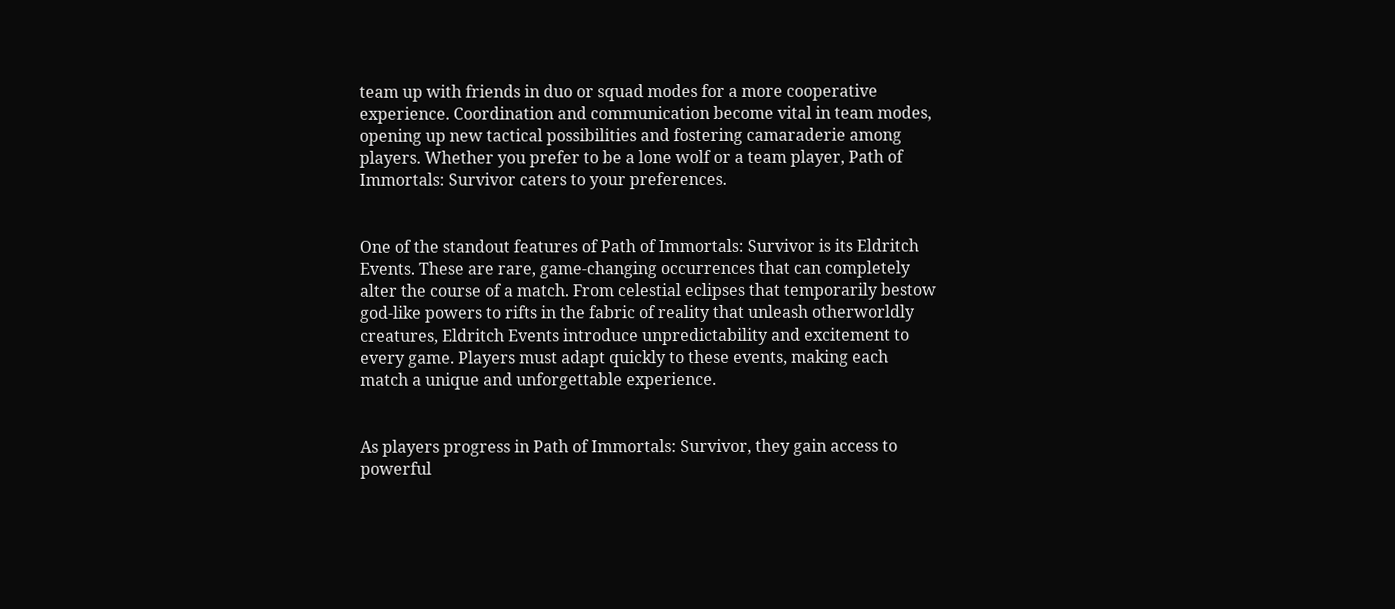team up with friends in duo or squad modes for a more cooperative experience. Coordination and communication become vital in team modes, opening up new tactical possibilities and fostering camaraderie among players. Whether you prefer to be a lone wolf or a team player, Path of Immortals: Survivor caters to your preferences.


One of the standout features of Path of Immortals: Survivor is its Eldritch Events. These are rare, game-changing occurrences that can completely alter the course of a match. From celestial eclipses that temporarily bestow god-like powers to rifts in the fabric of reality that unleash otherworldly creatures, Eldritch Events introduce unpredictability and excitement to every game. Players must adapt quickly to these events, making each match a unique and unforgettable experience.


As players progress in Path of Immortals: Survivor, they gain access to powerful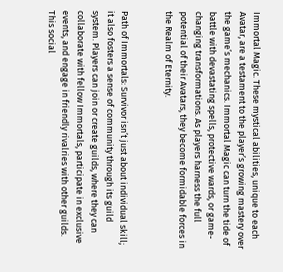Immortal Magic. These mystical abilities, unique to each Avatar, are a testament to the player’s growing mastery over the game’s mechanics. Immortal Magic can turn the tide of battle with devastating spells, protective wards, or game-changing transformations. As players harness the full potential of their Avatars, they become formidable forces in the Realm of Eternity.


Path of Immortals: Survivor isn’t just about individual skill; it also fosters a sense of community through its guild system. Players can join or create guilds, where they can collaborate with fellow Immortals, participate in exclusive events, and engage in friendly rivalries with other guilds. This social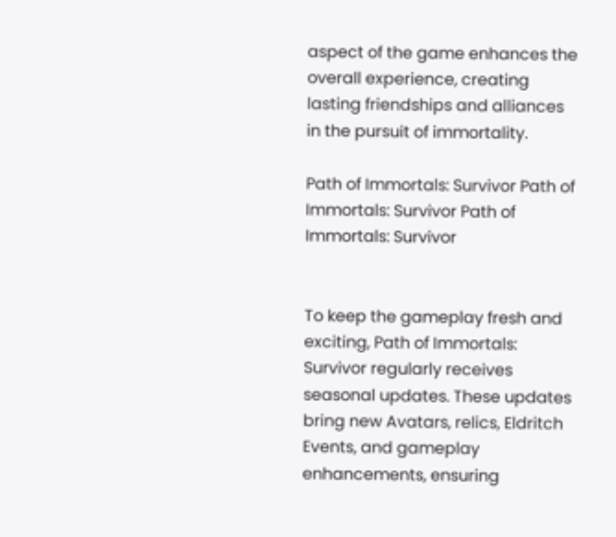aspect of the game enhances the overall experience, creating lasting friendships and alliances in the pursuit of immortality.

Path of Immortals: Survivor Path of Immortals: Survivor Path of Immortals: Survivor


To keep the gameplay fresh and exciting, Path of Immortals: Survivor regularly receives seasonal updates. These updates bring new Avatars, relics, Eldritch Events, and gameplay enhancements, ensuring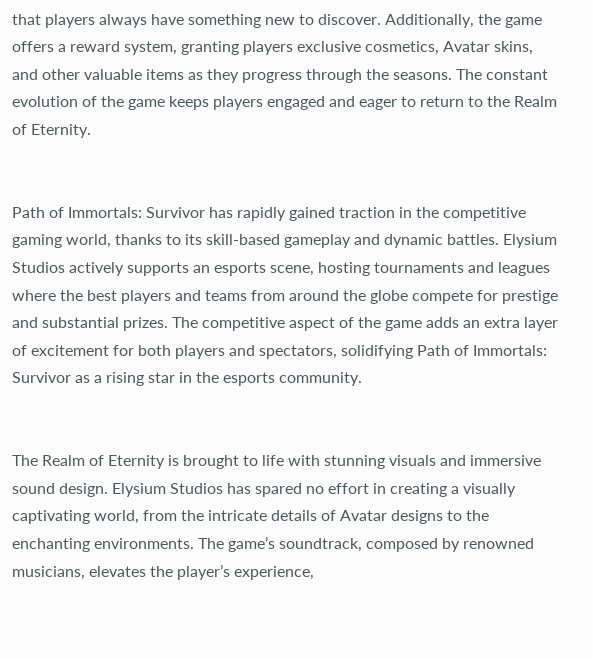that players always have something new to discover. Additionally, the game offers a reward system, granting players exclusive cosmetics, Avatar skins, and other valuable items as they progress through the seasons. The constant evolution of the game keeps players engaged and eager to return to the Realm of Eternity.


Path of Immortals: Survivor has rapidly gained traction in the competitive gaming world, thanks to its skill-based gameplay and dynamic battles. Elysium Studios actively supports an esports scene, hosting tournaments and leagues where the best players and teams from around the globe compete for prestige and substantial prizes. The competitive aspect of the game adds an extra layer of excitement for both players and spectators, solidifying Path of Immortals: Survivor as a rising star in the esports community.


The Realm of Eternity is brought to life with stunning visuals and immersive sound design. Elysium Studios has spared no effort in creating a visually captivating world, from the intricate details of Avatar designs to the enchanting environments. The game’s soundtrack, composed by renowned musicians, elevates the player’s experience,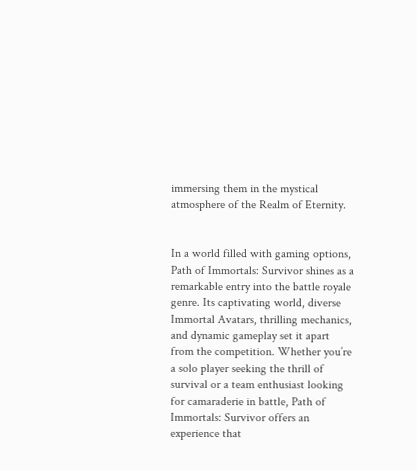immersing them in the mystical atmosphere of the Realm of Eternity.


In a world filled with gaming options, Path of Immortals: Survivor shines as a remarkable entry into the battle royale genre. Its captivating world, diverse Immortal Avatars, thrilling mechanics, and dynamic gameplay set it apart from the competition. Whether you’re a solo player seeking the thrill of survival or a team enthusiast looking for camaraderie in battle, Path of Immortals: Survivor offers an experience that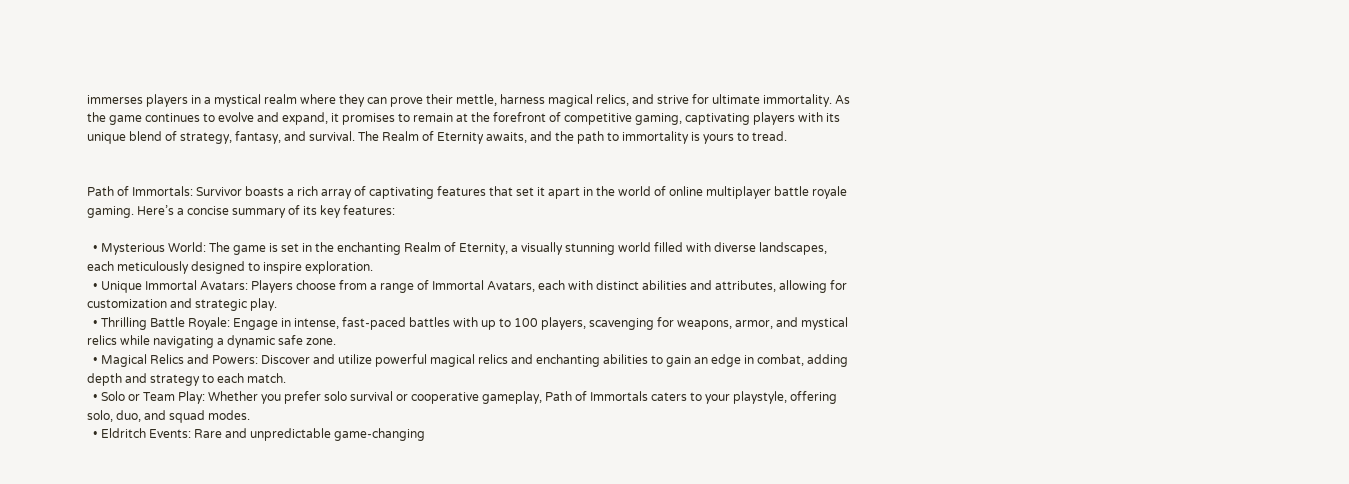immerses players in a mystical realm where they can prove their mettle, harness magical relics, and strive for ultimate immortality. As the game continues to evolve and expand, it promises to remain at the forefront of competitive gaming, captivating players with its unique blend of strategy, fantasy, and survival. The Realm of Eternity awaits, and the path to immortality is yours to tread.


Path of Immortals: Survivor boasts a rich array of captivating features that set it apart in the world of online multiplayer battle royale gaming. Here’s a concise summary of its key features:

  • Mysterious World: The game is set in the enchanting Realm of Eternity, a visually stunning world filled with diverse landscapes, each meticulously designed to inspire exploration.
  • Unique Immortal Avatars: Players choose from a range of Immortal Avatars, each with distinct abilities and attributes, allowing for customization and strategic play.
  • Thrilling Battle Royale: Engage in intense, fast-paced battles with up to 100 players, scavenging for weapons, armor, and mystical relics while navigating a dynamic safe zone.
  • Magical Relics and Powers: Discover and utilize powerful magical relics and enchanting abilities to gain an edge in combat, adding depth and strategy to each match.
  • Solo or Team Play: Whether you prefer solo survival or cooperative gameplay, Path of Immortals caters to your playstyle, offering solo, duo, and squad modes.
  • Eldritch Events: Rare and unpredictable game-changing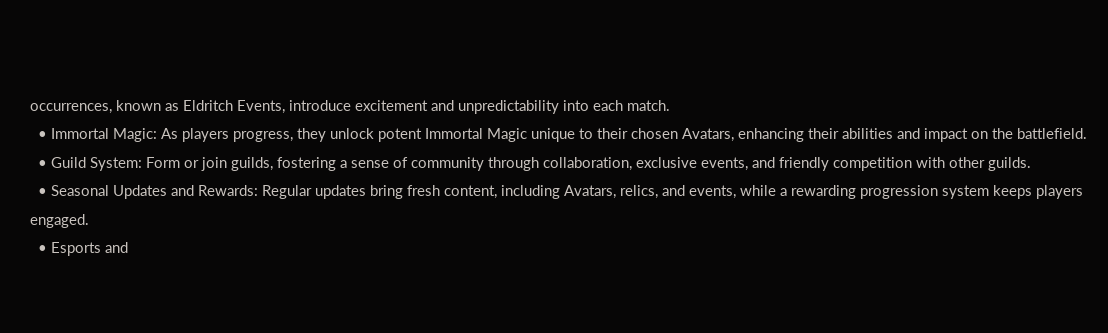occurrences, known as Eldritch Events, introduce excitement and unpredictability into each match.
  • Immortal Magic: As players progress, they unlock potent Immortal Magic unique to their chosen Avatars, enhancing their abilities and impact on the battlefield.
  • Guild System: Form or join guilds, fostering a sense of community through collaboration, exclusive events, and friendly competition with other guilds.
  • Seasonal Updates and Rewards: Regular updates bring fresh content, including Avatars, relics, and events, while a rewarding progression system keeps players engaged.
  • Esports and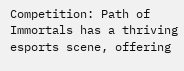Competition: Path of Immortals has a thriving esports scene, offering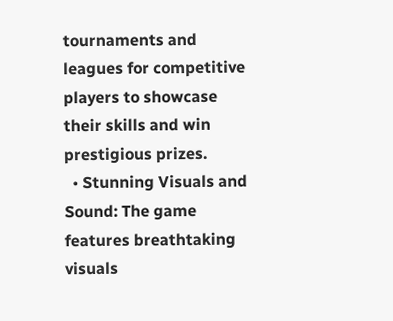tournaments and leagues for competitive players to showcase their skills and win prestigious prizes.
  • Stunning Visuals and Sound: The game features breathtaking visuals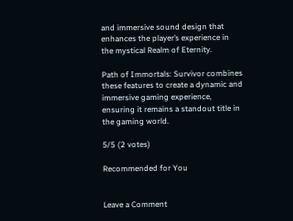and immersive sound design that enhances the player’s experience in the mystical Realm of Eternity.

Path of Immortals: Survivor combines these features to create a dynamic and immersive gaming experience, ensuring it remains a standout title in the gaming world.

5/5 (2 votes)

Recommended for You


Leave a Comment